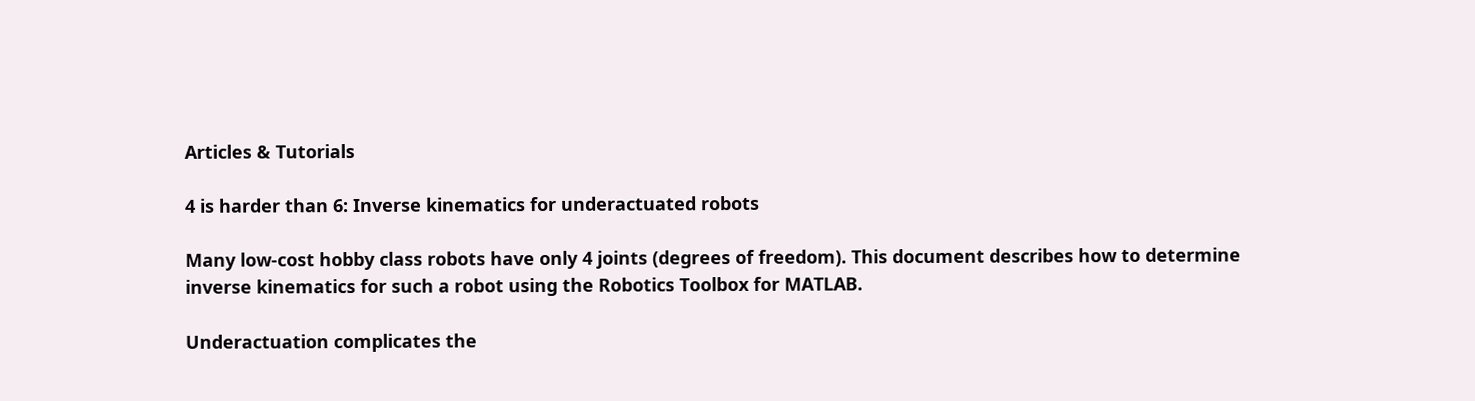Articles & Tutorials

4 is harder than 6: Inverse kinematics for underactuated robots

Many low-cost hobby class robots have only 4 joints (degrees of freedom). This document describes how to determine inverse kinematics for such a robot using the Robotics Toolbox for MATLAB.

Underactuation complicates the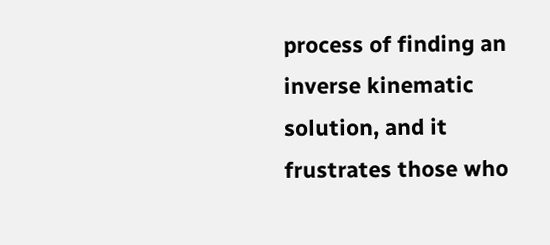process of finding an inverse kinematic solution, and it frustrates those who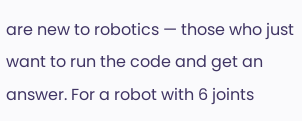are new to robotics — those who just want to run the code and get an answer. For a robot with 6 joints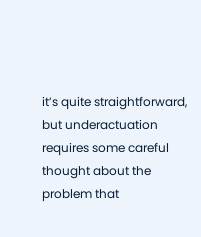it’s quite straightforward, but underactuation requires some careful thought about the problem that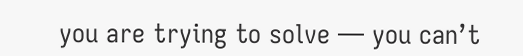you are trying to solve — you can’t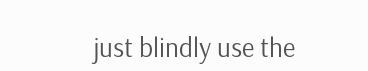just blindly use the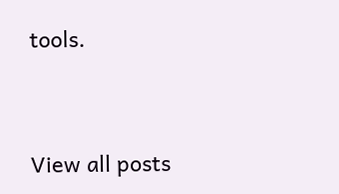tools.


View all posts